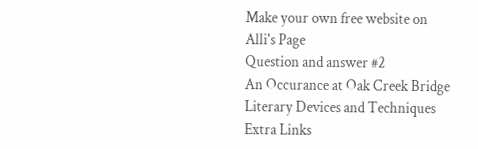Make your own free website on
Alli's Page
Question and answer #2
An Occurance at Oak Creek Bridge
Literary Devices and Techniques
Extra Links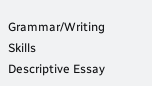Grammar/Writing Skills
Descriptive Essay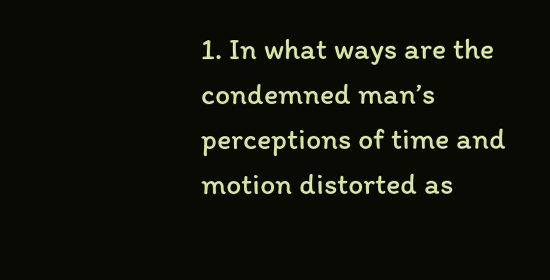1. In what ways are the condemned man’s perceptions of time and motion distorted as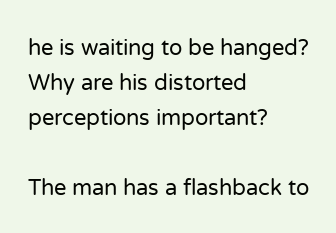he is waiting to be hanged? Why are his distorted perceptions important?

The man has a flashback to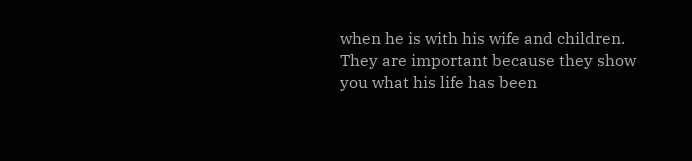when he is with his wife and children.  They are important because they show you what his life has been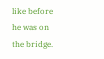like before he was on the bridge.